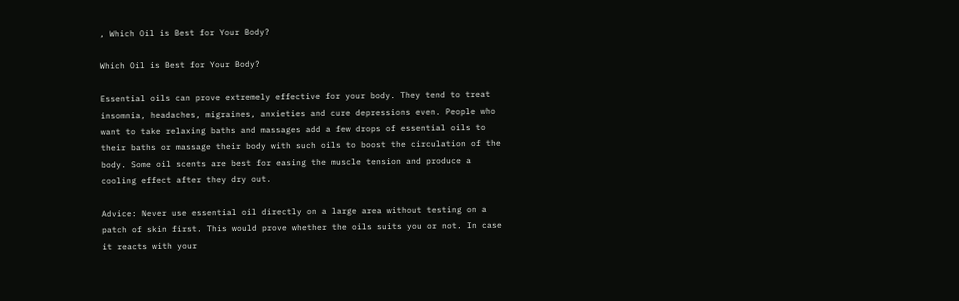, Which Oil is Best for Your Body?

Which Oil is Best for Your Body?

Essential oils can prove extremely effective for your body. They tend to treat insomnia, headaches, migraines, anxieties and cure depressions even. People who want to take relaxing baths and massages add a few drops of essential oils to their baths or massage their body with such oils to boost the circulation of the body. Some oil scents are best for easing the muscle tension and produce a cooling effect after they dry out.

Advice: Never use essential oil directly on a large area without testing on a patch of skin first. This would prove whether the oils suits you or not. In case it reacts with your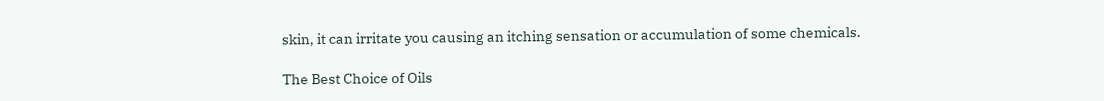skin, it can irritate you causing an itching sensation or accumulation of some chemicals.

The Best Choice of Oils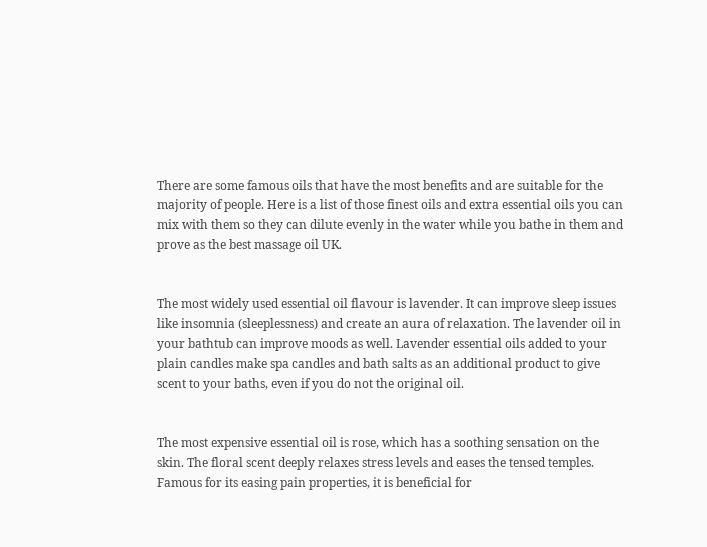There are some famous oils that have the most benefits and are suitable for the majority of people. Here is a list of those finest oils and extra essential oils you can mix with them so they can dilute evenly in the water while you bathe in them and prove as the best massage oil UK.


The most widely used essential oil flavour is lavender. It can improve sleep issues like insomnia (sleeplessness) and create an aura of relaxation. The lavender oil in your bathtub can improve moods as well. Lavender essential oils added to your plain candles make spa candles and bath salts as an additional product to give scent to your baths, even if you do not the original oil.


The most expensive essential oil is rose, which has a soothing sensation on the skin. The floral scent deeply relaxes stress levels and eases the tensed temples. Famous for its easing pain properties, it is beneficial for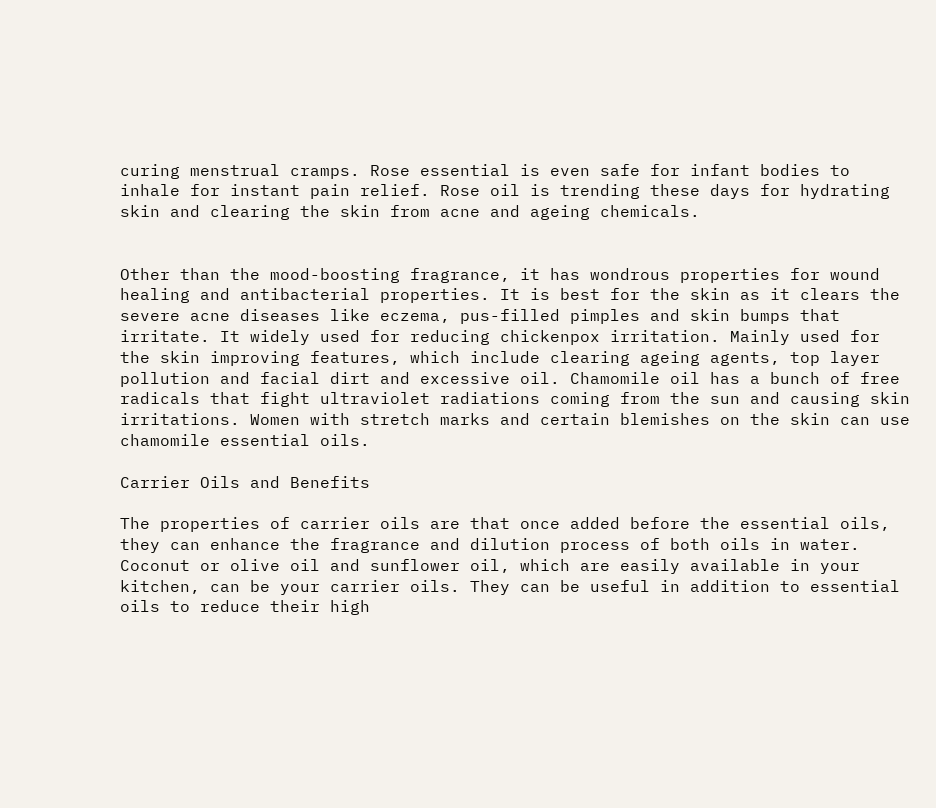curing menstrual cramps. Rose essential is even safe for infant bodies to inhale for instant pain relief. Rose oil is trending these days for hydrating skin and clearing the skin from acne and ageing chemicals.


Other than the mood-boosting fragrance, it has wondrous properties for wound healing and antibacterial properties. It is best for the skin as it clears the severe acne diseases like eczema, pus-filled pimples and skin bumps that irritate. It widely used for reducing chickenpox irritation. Mainly used for the skin improving features, which include clearing ageing agents, top layer pollution and facial dirt and excessive oil. Chamomile oil has a bunch of free radicals that fight ultraviolet radiations coming from the sun and causing skin irritations. Women with stretch marks and certain blemishes on the skin can use chamomile essential oils.

Carrier Oils and Benefits

The properties of carrier oils are that once added before the essential oils, they can enhance the fragrance and dilution process of both oils in water. Coconut or olive oil and sunflower oil, which are easily available in your kitchen, can be your carrier oils. They can be useful in addition to essential oils to reduce their high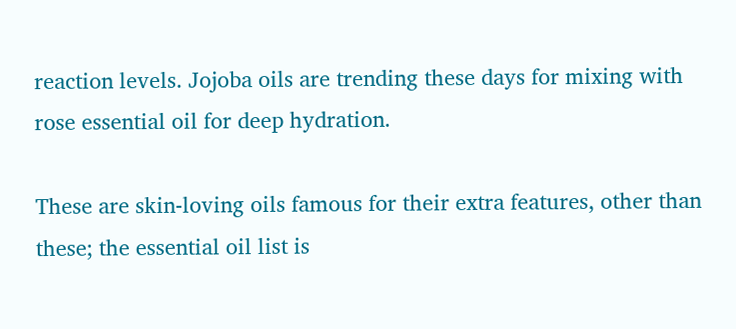reaction levels. Jojoba oils are trending these days for mixing with rose essential oil for deep hydration.

These are skin-loving oils famous for their extra features, other than these; the essential oil list is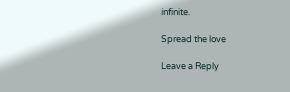infinite.

Spread the love

Leave a Reply